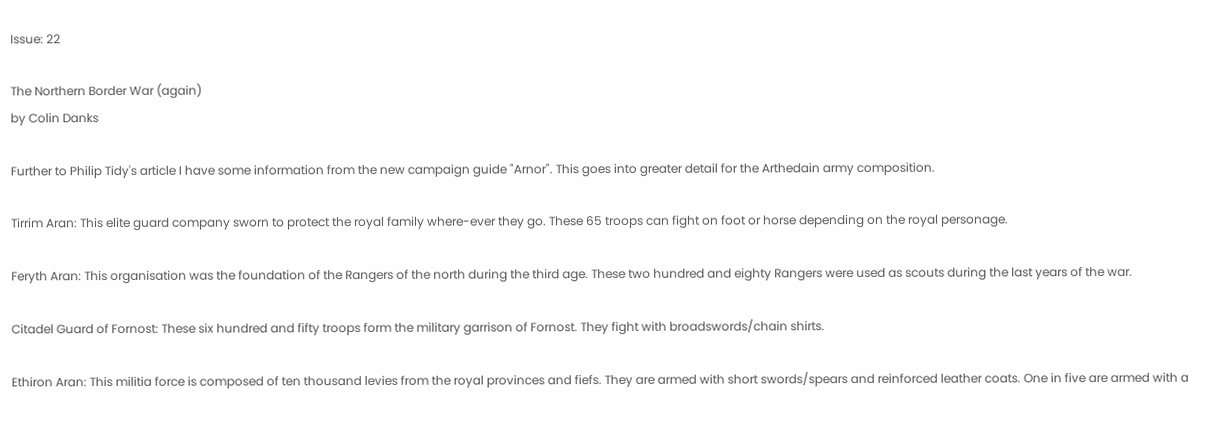Issue: 22

The Northern Border War (again)
by Colin Danks

Further to Philip Tidy's article I have some information from the new campaign guide "Arnor". This goes into greater detail for the Arthedain army composition.

Tirrim Aran: This elite guard company sworn to protect the royal family where-ever they go. These 65 troops can fight on foot or horse depending on the royal personage.

Feryth Aran: This organisation was the foundation of the Rangers of the north during the third age. These two hundred and eighty Rangers were used as scouts during the last years of the war.

Citadel Guard of Fornost: These six hundred and fifty troops form the military garrison of Fornost. They fight with broadswords/chain shirts.

Ethiron Aran: This militia force is composed of ten thousand levies from the royal provinces and fiefs. They are armed with short swords/spears and reinforced leather coats. One in five are armed with a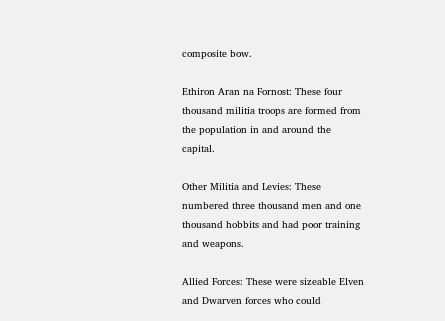composite bow.

Ethiron Aran na Fornost: These four thousand militia troops are formed from the population in and around the capital.

Other Militia and Levies: These numbered three thousand men and one thousand hobbits and had poor training and weapons.

Allied Forces: These were sizeable Elven and Dwarven forces who could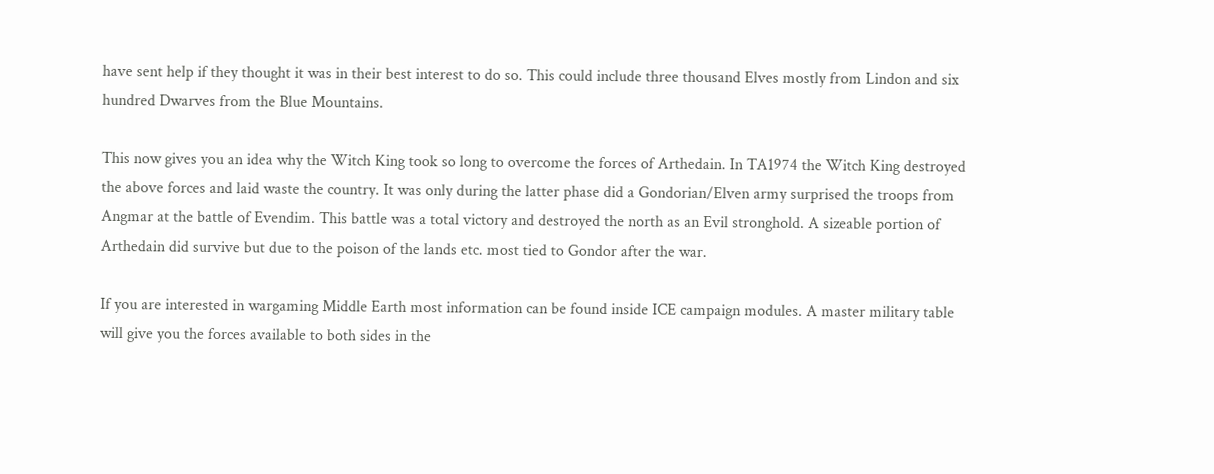have sent help if they thought it was in their best interest to do so. This could include three thousand Elves mostly from Lindon and six hundred Dwarves from the Blue Mountains.

This now gives you an idea why the Witch King took so long to overcome the forces of Arthedain. In TA1974 the Witch King destroyed the above forces and laid waste the country. It was only during the latter phase did a Gondorian/Elven army surprised the troops from Angmar at the battle of Evendim. This battle was a total victory and destroyed the north as an Evil stronghold. A sizeable portion of Arthedain did survive but due to the poison of the lands etc. most tied to Gondor after the war.

If you are interested in wargaming Middle Earth most information can be found inside ICE campaign modules. A master military table will give you the forces available to both sides in the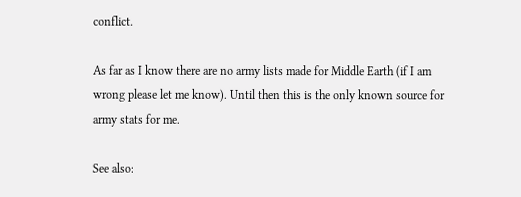conflict.

As far as I know there are no army lists made for Middle Earth (if I am wrong please let me know). Until then this is the only known source for army stats for me.

See also: